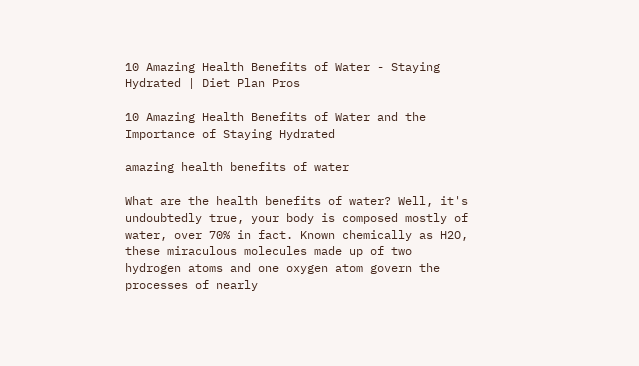10 Amazing Health Benefits of Water - Staying Hydrated | Diet Plan Pros

10 Amazing Health Benefits of Water and the Importance of Staying Hydrated

amazing health benefits of water

What are the health benefits of water? Well, it's undoubtedly true, your body is composed mostly of water, over 70% in fact. Known chemically as H2O, these miraculous molecules made up of two hydrogen atoms and one oxygen atom govern the processes of nearly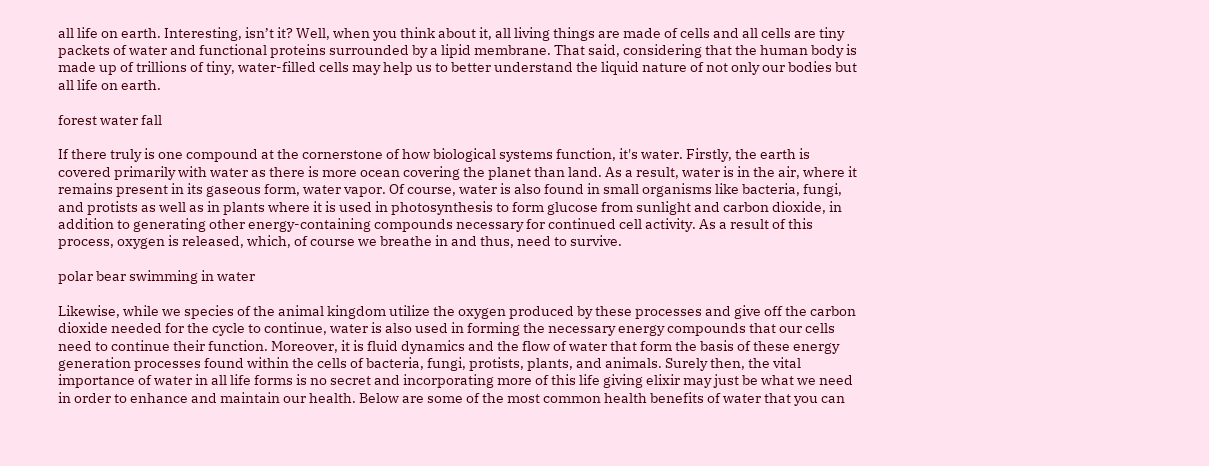all life on earth. Interesting, isn’t it? Well, when you think about it, all living things are made of cells and all cells are tiny packets of water and functional proteins surrounded by a lipid membrane. That said, considering that the human body is made up of trillions of tiny, water-filled cells may help us to better understand the liquid nature of not only our bodies but all life on earth.

forest water fall

If there truly is one compound at the cornerstone of how biological systems function, it's water. Firstly, the earth is covered primarily with water as there is more ocean covering the planet than land. As a result, water is in the air, where it remains present in its gaseous form, water vapor. Of course, water is also found in small organisms like bacteria, fungi, and protists as well as in plants where it is used in photosynthesis to form glucose from sunlight and carbon dioxide, in addition to generating other energy-containing compounds necessary for continued cell activity. As a result of this process, oxygen is released, which, of course we breathe in and thus, need to survive.

polar bear swimming in water

Likewise, while we species of the animal kingdom utilize the oxygen produced by these processes and give off the carbon dioxide needed for the cycle to continue, water is also used in forming the necessary energy compounds that our cells need to continue their function. Moreover, it is fluid dynamics and the flow of water that form the basis of these energy generation processes found within the cells of bacteria, fungi, protists, plants, and animals. Surely then, the vital importance of water in all life forms is no secret and incorporating more of this life giving elixir may just be what we need in order to enhance and maintain our health. Below are some of the most common health benefits of water that you can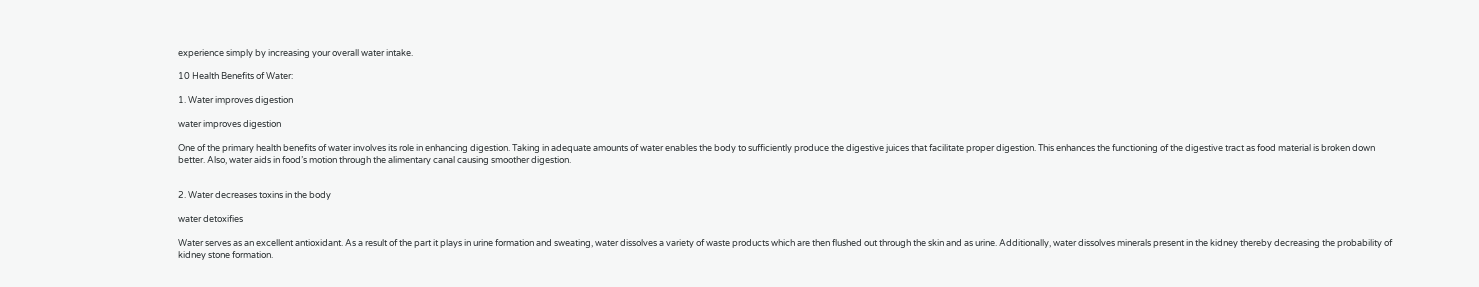experience simply by increasing your overall water intake.

10 Health Benefits of Water:

1. Water improves digestion

water improves digestion

One of the primary health benefits of water involves its role in enhancing digestion. Taking in adequate amounts of water enables the body to sufficiently produce the digestive juices that facilitate proper digestion. This enhances the functioning of the digestive tract as food material is broken down better. Also, water aids in food’s motion through the alimentary canal causing smoother digestion.


2. Water decreases toxins in the body

water detoxifies

Water serves as an excellent antioxidant. As a result of the part it plays in urine formation and sweating, water dissolves a variety of waste products which are then flushed out through the skin and as urine. Additionally, water dissolves minerals present in the kidney thereby decreasing the probability of kidney stone formation.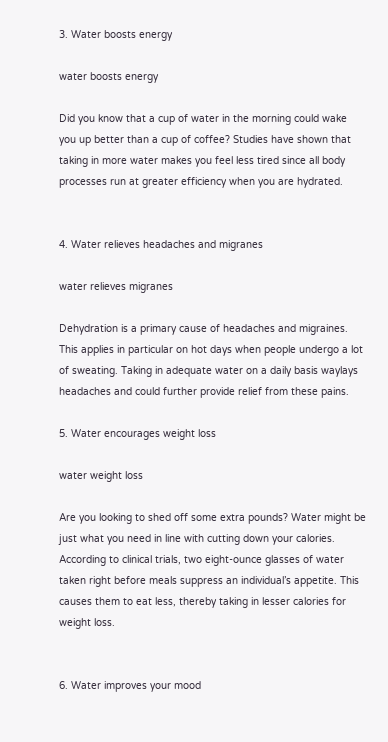3. Water boosts energy

water boosts energy

Did you know that a cup of water in the morning could wake you up better than a cup of coffee? Studies have shown that taking in more water makes you feel less tired since all body processes run at greater efficiency when you are hydrated.


4. Water relieves headaches and migranes

water relieves migranes

Dehydration is a primary cause of headaches and migraines. This applies in particular on hot days when people undergo a lot of sweating. Taking in adequate water on a daily basis waylays headaches and could further provide relief from these pains.

5. Water encourages weight loss

water weight loss

Are you looking to shed off some extra pounds? Water might be just what you need in line with cutting down your calories. According to clinical trials, two eight-ounce glasses of water taken right before meals suppress an individual’s appetite. This causes them to eat less, thereby taking in lesser calories for weight loss.


6. Water improves your mood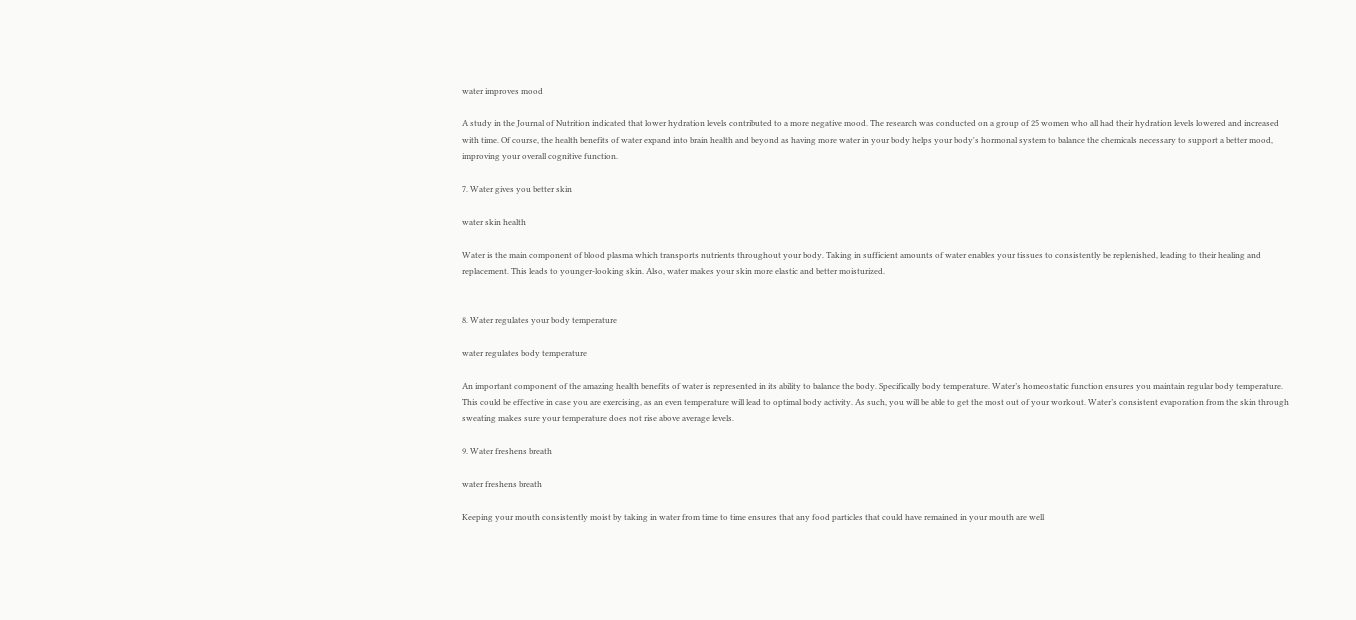water improves mood

A study in the Journal of Nutrition indicated that lower hydration levels contributed to a more negative mood. The research was conducted on a group of 25 women who all had their hydration levels lowered and increased with time. Of course, the health benefits of water expand into brain health and beyond as having more water in your body helps your body's hormonal system to balance the chemicals necessary to support a better mood, improving your overall cognitive function.

7. Water gives you better skin

water skin health

Water is the main component of blood plasma which transports nutrients throughout your body. Taking in sufficient amounts of water enables your tissues to consistently be replenished, leading to their healing and replacement. This leads to younger-looking skin. Also, water makes your skin more elastic and better moisturized.


8. Water regulates your body temperature

water regulates body temperature

An important component of the amazing health benefits of water is represented in its ability to balance the body. Specifically body temperature. Water’s homeostatic function ensures you maintain regular body temperature. This could be effective in case you are exercising, as an even temperature will lead to optimal body activity. As such, you will be able to get the most out of your workout. Water’s consistent evaporation from the skin through sweating makes sure your temperature does not rise above average levels.

9. Water freshens breath

water freshens breath

Keeping your mouth consistently moist by taking in water from time to time ensures that any food particles that could have remained in your mouth are well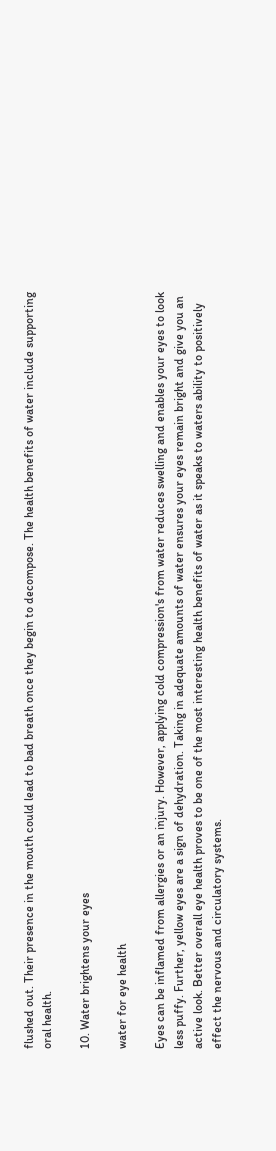flushed out. Their presence in the mouth could lead to bad breath once they begin to decompose. The health benefits of water include supporting oral health.

10. Water brightens your eyes

water for eye health

Eyes can be inflamed from allergies or an injury. However, applying cold compression's from water reduces swelling and enables your eyes to look less puffy. Further, yellow eyes are a sign of dehydration. Taking in adequate amounts of water ensures your eyes remain bright and give you an active look. Better overall eye health proves to be one of the most interesting health benefits of water as it speaks to waters ability to positively effect the nervous and circulatory systems.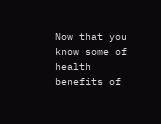Now that you know some of health benefits of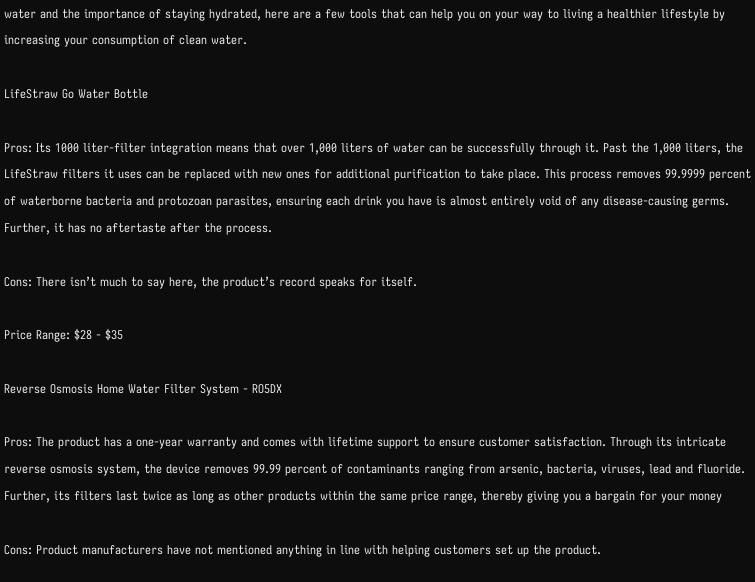water and the importance of staying hydrated, here are a few tools that can help you on your way to living a healthier lifestyle by increasing your consumption of clean water.

LifeStraw Go Water Bottle

Pros: Its 1000 liter-filter integration means that over 1,000 liters of water can be successfully through it. Past the 1,000 liters, the LifeStraw filters it uses can be replaced with new ones for additional purification to take place. This process removes 99.9999 percent of waterborne bacteria and protozoan parasites, ensuring each drink you have is almost entirely void of any disease-causing germs. Further, it has no aftertaste after the process.

Cons: There isn’t much to say here, the product’s record speaks for itself.

Price Range: $28 - $35

Reverse Osmosis Home Water Filter System - RO5DX

Pros: The product has a one-year warranty and comes with lifetime support to ensure customer satisfaction. Through its intricate reverse osmosis system, the device removes 99.99 percent of contaminants ranging from arsenic, bacteria, viruses, lead and fluoride. Further, its filters last twice as long as other products within the same price range, thereby giving you a bargain for your money

Cons: Product manufacturers have not mentioned anything in line with helping customers set up the product.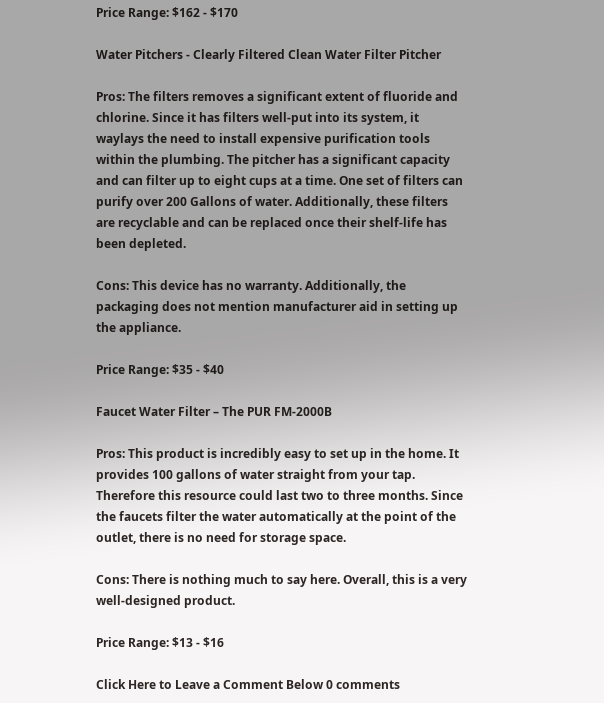Price Range: $162 - $170

Water Pitchers - Clearly Filtered Clean Water Filter Pitcher

Pros: The filters removes a significant extent of fluoride and chlorine. Since it has filters well-put into its system, it waylays the need to install expensive purification tools within the plumbing. The pitcher has a significant capacity and can filter up to eight cups at a time. One set of filters can purify over 200 Gallons of water. Additionally, these filters are recyclable and can be replaced once their shelf-life has been depleted.

Cons: This device has no warranty. Additionally, the packaging does not mention manufacturer aid in setting up the appliance.

Price Range: $35 - $40

Faucet Water Filter – The PUR FM-2000B

Pros: This product is incredibly easy to set up in the home. It provides 100 gallons of water straight from your tap. Therefore this resource could last two to three months. Since the faucets filter the water automatically at the point of the outlet, there is no need for storage space.

Cons: There is nothing much to say here. Overall, this is a very well-designed product.

Price Range: $13 - $16

Click Here to Leave a Comment Below 0 comments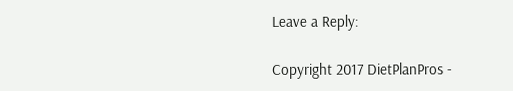Leave a Reply:

Copyright 2017 DietPlanPros -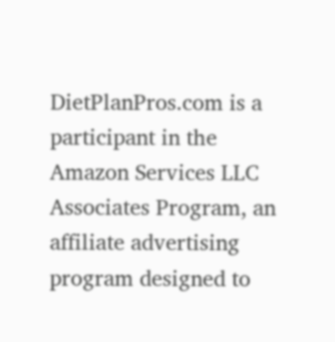DietPlanPros.com is a participant in the Amazon Services LLC Associates Program, an affiliate advertising program designed to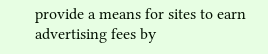provide a means for sites to earn advertising fees by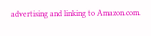advertising and linking to Amazon.com.